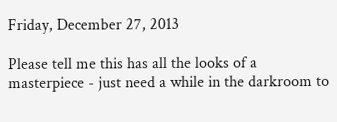Friday, December 27, 2013

Please tell me this has all the looks of a masterpiece - just need a while in the darkroom to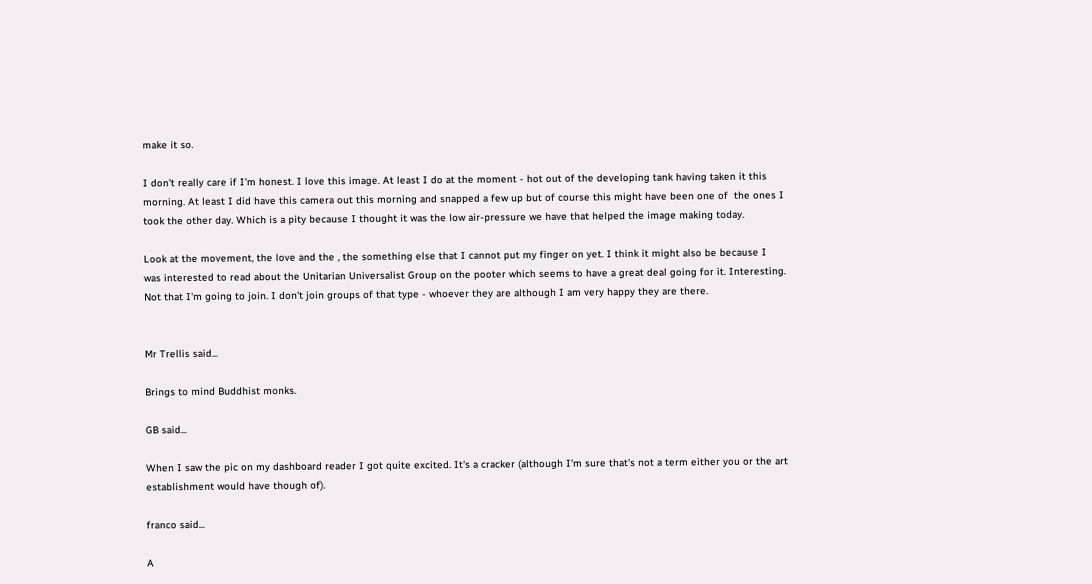make it so.

I don't really care if I'm honest. I love this image. At least I do at the moment - hot out of the developing tank having taken it this morning. At least I did have this camera out this morning and snapped a few up but of course this might have been one of  the ones I took the other day. Which is a pity because I thought it was the low air-pressure we have that helped the image making today.

Look at the movement, the love and the , the something else that I cannot put my finger on yet. I think it might also be because I was interested to read about the Unitarian Universalist Group on the pooter which seems to have a great deal going for it. Interesting. Not that I'm going to join. I don't join groups of that type - whoever they are although I am very happy they are there.


Mr Trellis said...

Brings to mind Buddhist monks.

GB said...

When I saw the pic on my dashboard reader I got quite excited. It's a cracker (although I'm sure that's not a term either you or the art establishment would have though of).

franco said...

A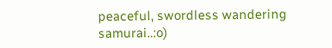peaceful, swordless wandering samurai..:o)